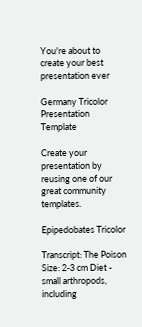You're about to create your best presentation ever

Germany Tricolor Presentation Template

Create your presentation by reusing one of our great community templates.

Epipedobates Tricolor

Transcript: The Poison Size: 2-3 cm Diet - small arthropods, including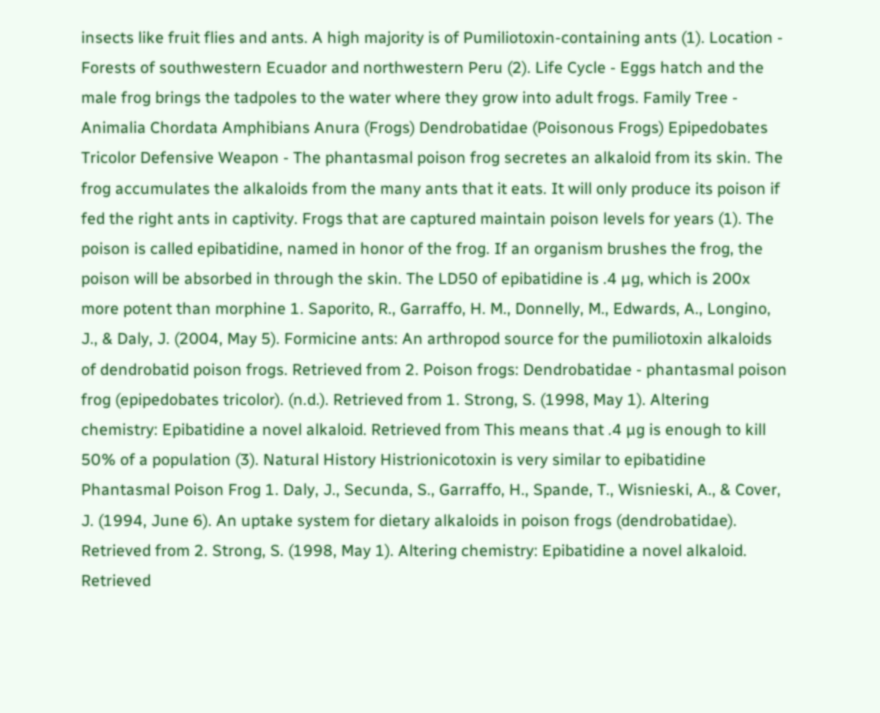insects like fruit flies and ants. A high majority is of Pumiliotoxin-containing ants (1). Location - Forests of southwestern Ecuador and northwestern Peru (2). Life Cycle - Eggs hatch and the male frog brings the tadpoles to the water where they grow into adult frogs. Family Tree - Animalia Chordata Amphibians Anura (Frogs) Dendrobatidae (Poisonous Frogs) Epipedobates Tricolor Defensive Weapon - The phantasmal poison frog secretes an alkaloid from its skin. The frog accumulates the alkaloids from the many ants that it eats. It will only produce its poison if fed the right ants in captivity. Frogs that are captured maintain poison levels for years (1). The poison is called epibatidine, named in honor of the frog. If an organism brushes the frog, the poison will be absorbed in through the skin. The LD50 of epibatidine is .4 µg, which is 200x more potent than morphine 1. Saporito, R., Garraffo, H. M., Donnelly, M., Edwards, A., Longino, J., & Daly, J. (2004, May 5). Formicine ants: An arthropod source for the pumiliotoxin alkaloids of dendrobatid poison frogs. Retrieved from 2. Poison frogs: Dendrobatidae - phantasmal poison frog (epipedobates tricolor). (n.d.). Retrieved from 1. Strong, S. (1998, May 1). Altering chemistry: Epibatidine a novel alkaloid. Retrieved from This means that .4 µg is enough to kill 50% of a population (3). Natural History Histrionicotoxin is very similar to epibatidine Phantasmal Poison Frog 1. Daly, J., Secunda, S., Garraffo, H., Spande, T., Wisnieski, A., & Cover, J. (1994, June 6). An uptake system for dietary alkaloids in poison frogs (dendrobatidae). Retrieved from 2. Strong, S. (1998, May 1). Altering chemistry: Epibatidine a novel alkaloid. Retrieved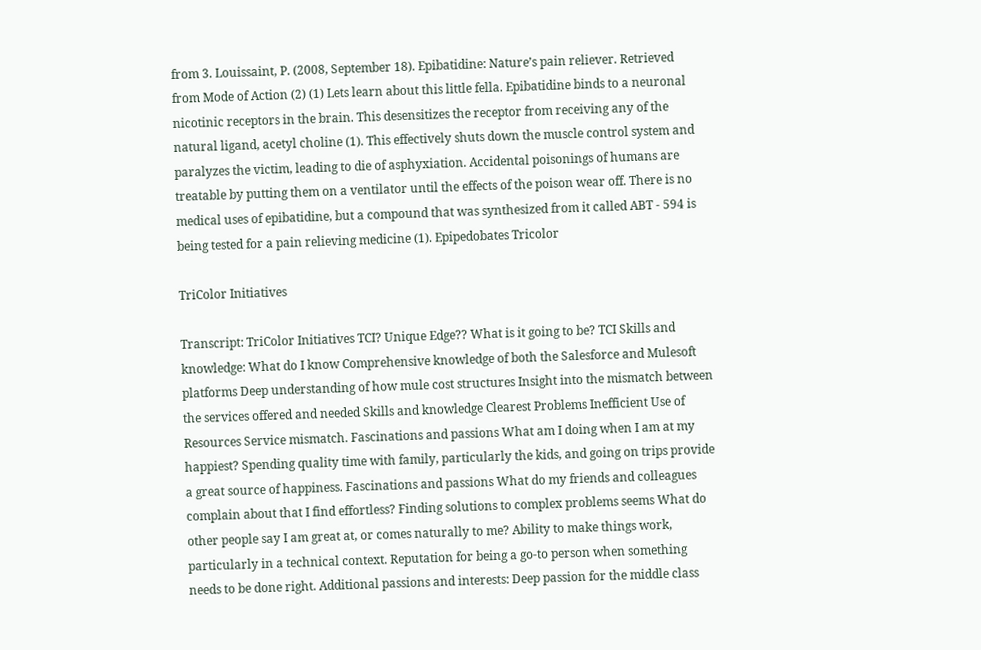from 3. Louissaint, P. (2008, September 18). Epibatidine: Nature’s pain reliever. Retrieved from Mode of Action (2) (1) Lets learn about this little fella. Epibatidine binds to a neuronal nicotinic receptors in the brain. This desensitizes the receptor from receiving any of the natural ligand, acetyl choline (1). This effectively shuts down the muscle control system and paralyzes the victim, leading to die of asphyxiation. Accidental poisonings of humans are treatable by putting them on a ventilator until the effects of the poison wear off. There is no medical uses of epibatidine, but a compound that was synthesized from it called ABT - 594 is being tested for a pain relieving medicine (1). Epipedobates Tricolor

TriColor Initiatives

Transcript: TriColor Initiatives TCI? Unique Edge?? What is it going to be? TCI Skills and knowledge: What do I know Comprehensive knowledge of both the Salesforce and Mulesoft platforms Deep understanding of how mule cost structures Insight into the mismatch between the services offered and needed Skills and knowledge Clearest Problems Inefficient Use of Resources Service mismatch. Fascinations and passions What am I doing when I am at my happiest? Spending quality time with family, particularly the kids, and going on trips provide a great source of happiness. Fascinations and passions What do my friends and colleagues complain about that I find effortless? Finding solutions to complex problems seems What do other people say I am great at, or comes naturally to me? Ability to make things work, particularly in a technical context. Reputation for being a go-to person when something needs to be done right. Additional passions and interests: Deep passion for the middle class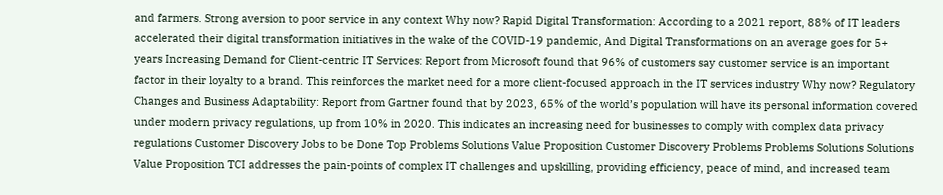and farmers. Strong aversion to poor service in any context Why now? Rapid Digital Transformation: According to a 2021 report, 88% of IT leaders accelerated their digital transformation initiatives in the wake of the COVID-19 pandemic, And Digital Transformations on an average goes for 5+ years Increasing Demand for Client-centric IT Services: Report from Microsoft found that 96% of customers say customer service is an important factor in their loyalty to a brand. This reinforces the market need for a more client-focused approach in the IT services industry Why now? Regulatory Changes and Business Adaptability: Report from Gartner found that by 2023, 65% of the world’s population will have its personal information covered under modern privacy regulations, up from 10% in 2020. This indicates an increasing need for businesses to comply with complex data privacy regulations Customer Discovery Jobs to be Done Top Problems Solutions Value Proposition Customer Discovery Problems Problems Solutions Solutions Value Proposition TCI addresses the pain-points of complex IT challenges and upskilling, providing efficiency, peace of mind, and increased team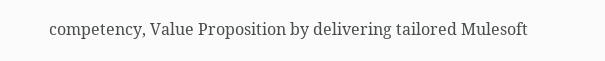competency, Value Proposition by delivering tailored Mulesoft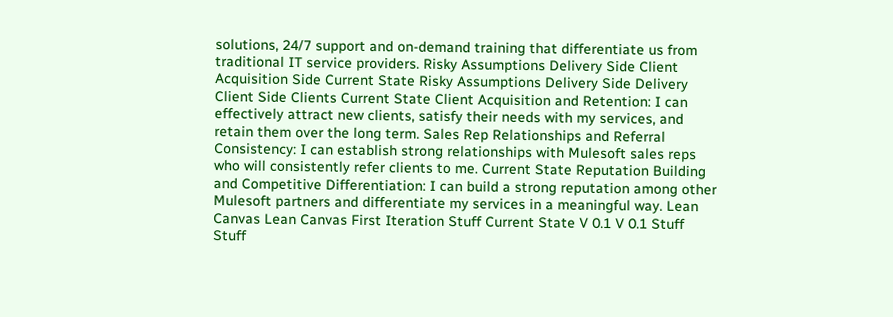solutions, 24/7 support and on-demand training that differentiate us from traditional IT service providers. Risky Assumptions Delivery Side Client Acquisition Side Current State Risky Assumptions Delivery Side Delivery Client Side Clients Current State Client Acquisition and Retention: I can effectively attract new clients, satisfy their needs with my services, and retain them over the long term. Sales Rep Relationships and Referral Consistency: I can establish strong relationships with Mulesoft sales reps who will consistently refer clients to me. Current State Reputation Building and Competitive Differentiation: I can build a strong reputation among other Mulesoft partners and differentiate my services in a meaningful way. Lean Canvas Lean Canvas First Iteration Stuff Current State V 0.1 V 0.1 Stuff Stuff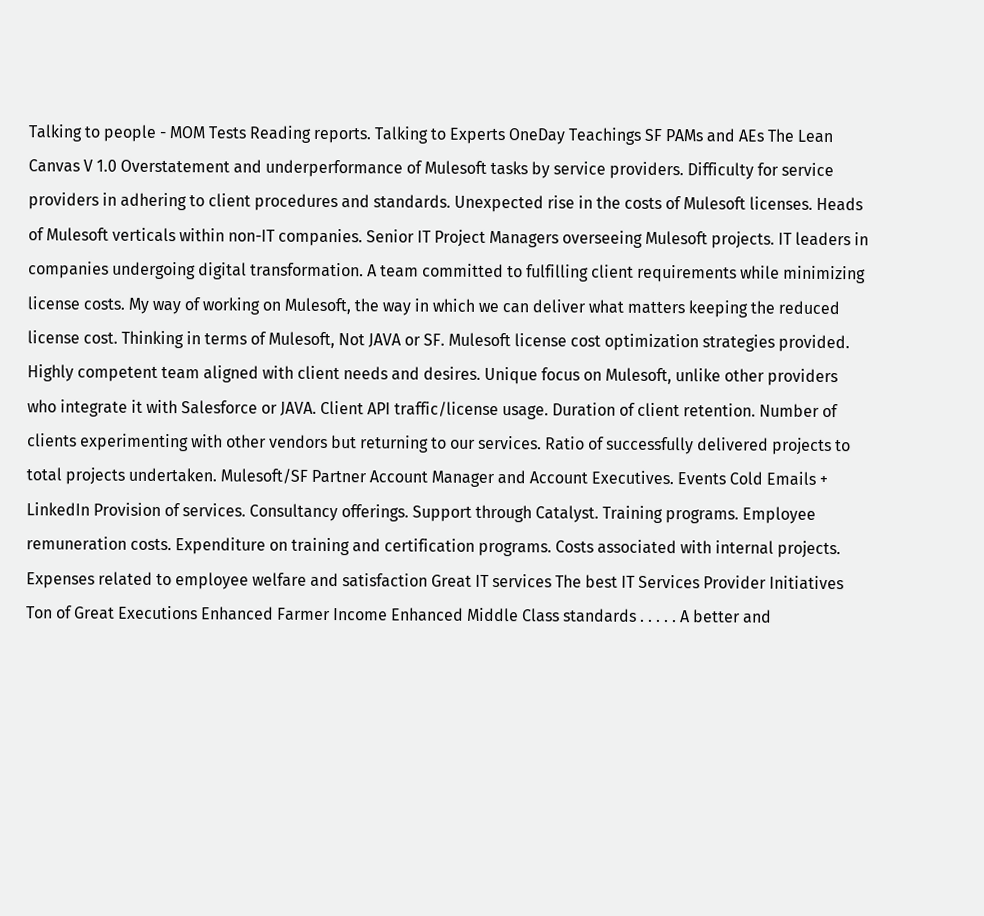Talking to people - MOM Tests Reading reports. Talking to Experts OneDay Teachings SF PAMs and AEs The Lean Canvas V 1.0 Overstatement and underperformance of Mulesoft tasks by service providers. Difficulty for service providers in adhering to client procedures and standards. Unexpected rise in the costs of Mulesoft licenses. Heads of Mulesoft verticals within non-IT companies. Senior IT Project Managers overseeing Mulesoft projects. IT leaders in companies undergoing digital transformation. A team committed to fulfilling client requirements while minimizing license costs. My way of working on Mulesoft, the way in which we can deliver what matters keeping the reduced license cost. Thinking in terms of Mulesoft, Not JAVA or SF. Mulesoft license cost optimization strategies provided. Highly competent team aligned with client needs and desires. Unique focus on Mulesoft, unlike other providers who integrate it with Salesforce or JAVA. Client API traffic/license usage. Duration of client retention. Number of clients experimenting with other vendors but returning to our services. Ratio of successfully delivered projects to total projects undertaken. Mulesoft/SF Partner Account Manager and Account Executives. Events Cold Emails + LinkedIn Provision of services. Consultancy offerings. Support through Catalyst. Training programs. Employee remuneration costs. Expenditure on training and certification programs. Costs associated with internal projects. Expenses related to employee welfare and satisfaction Great IT services The best IT Services Provider Initiatives Ton of Great Executions Enhanced Farmer Income Enhanced Middle Class standards . . . . . A better and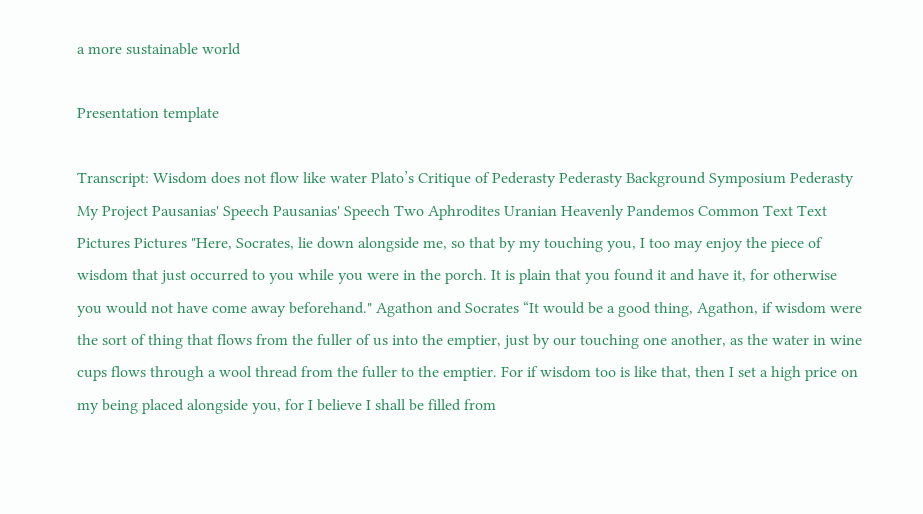a more sustainable world

Presentation template

Transcript: Wisdom does not flow like water Plato’s Critique of Pederasty Pederasty Background Symposium Pederasty My Project Pausanias' Speech Pausanias' Speech Two Aphrodites Uranian Heavenly Pandemos Common Text Text Pictures Pictures "Here, Socrates, lie down alongside me, so that by my touching you, I too may enjoy the piece of wisdom that just occurred to you while you were in the porch. It is plain that you found it and have it, for otherwise you would not have come away beforehand." Agathon and Socrates “It would be a good thing, Agathon, if wisdom were the sort of thing that flows from the fuller of us into the emptier, just by our touching one another, as the water in wine cups flows through a wool thread from the fuller to the emptier. For if wisdom too is like that, then I set a high price on my being placed alongside you, for I believe I shall be filled from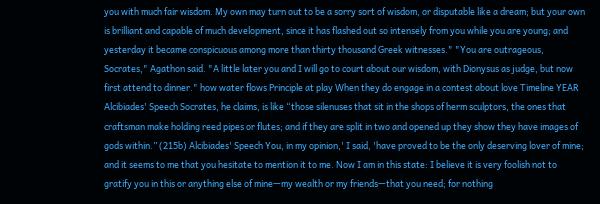you with much fair wisdom. My own may turn out to be a sorry sort of wisdom, or disputable like a dream; but your own is brilliant and capable of much development, since it has flashed out so intensely from you while you are young; and yesterday it became conspicuous among more than thirty thousand Greek witnesses." "You are outrageous, Socrates," Agathon said. "A little later you and I will go to court about our wisdom, with Dionysus as judge, but now first attend to dinner." how water flows Principle at play When they do engage in a contest about love Timeline YEAR Alcibiades' Speech Socrates, he claims, is like “those silenuses that sit in the shops of herm sculptors, the ones that craftsman make holding reed pipes or flutes; and if they are split in two and opened up they show they have images of gods within.” (215b) Alcibiades' Speech You, in my opinion,' I said, 'have proved to be the only deserving lover of mine; and it seems to me that you hesitate to mention it to me. Now I am in this state: I believe it is very foolish not to gratify you in this or anything else of mine—my wealth or my friends—that you need; for nothing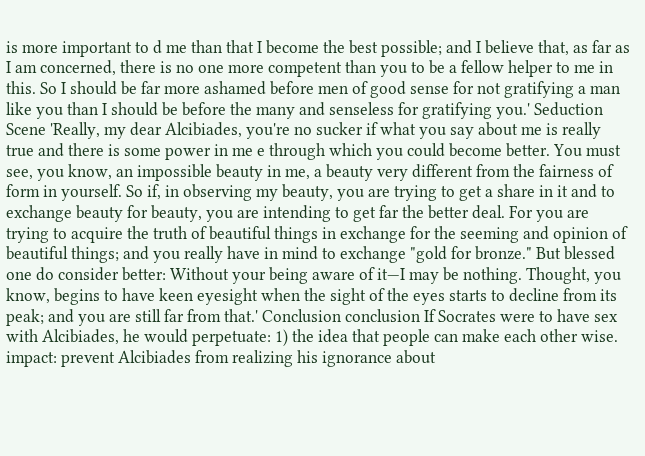is more important to d me than that I become the best possible; and I believe that, as far as I am concerned, there is no one more competent than you to be a fellow helper to me in this. So I should be far more ashamed before men of good sense for not gratifying a man like you than I should be before the many and senseless for gratifying you.' Seduction Scene 'Really, my dear Alcibiades, you're no sucker if what you say about me is really true and there is some power in me e through which you could become better. You must see, you know, an impossible beauty in me, a beauty very different from the fairness of form in yourself. So if, in observing my beauty, you are trying to get a share in it and to exchange beauty for beauty, you are intending to get far the better deal. For you are trying to acquire the truth of beautiful things in exchange for the seeming and opinion of beautiful things; and you really have in mind to exchange "gold for bronze." But blessed one do consider better: Without your being aware of it—I may be nothing. Thought, you know, begins to have keen eyesight when the sight of the eyes starts to decline from its peak; and you are still far from that.' Conclusion conclusion If Socrates were to have sex with Alcibiades, he would perpetuate: 1) the idea that people can make each other wise. impact: prevent Alcibiades from realizing his ignorance about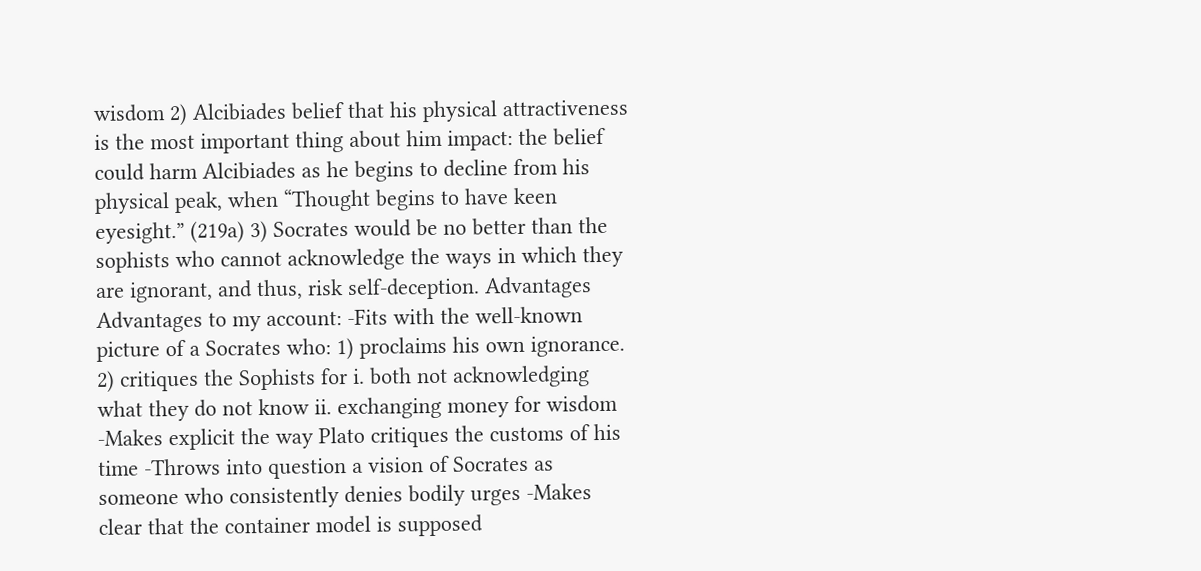wisdom 2) Alcibiades belief that his physical attractiveness is the most important thing about him impact: the belief could harm Alcibiades as he begins to decline from his physical peak, when “Thought begins to have keen eyesight.” (219a) 3) Socrates would be no better than the sophists who cannot acknowledge the ways in which they are ignorant, and thus, risk self-deception. Advantages Advantages to my account: -Fits with the well-known picture of a Socrates who: 1) proclaims his own ignorance. 2) critiques the Sophists for i. both not acknowledging what they do not know ii. exchanging money for wisdom -Makes explicit the way Plato critiques the customs of his time -Throws into question a vision of Socrates as someone who consistently denies bodily urges -Makes clear that the container model is supposed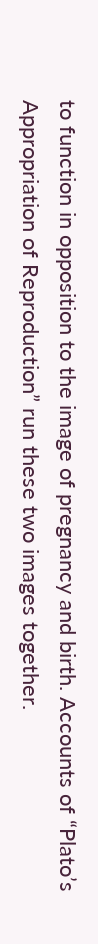to function in opposition to the image of pregnancy and birth. Accounts of “Plato’s Appropriation of Reproduction” run these two images together.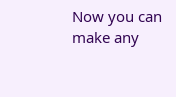Now you can make any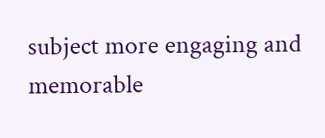subject more engaging and memorable